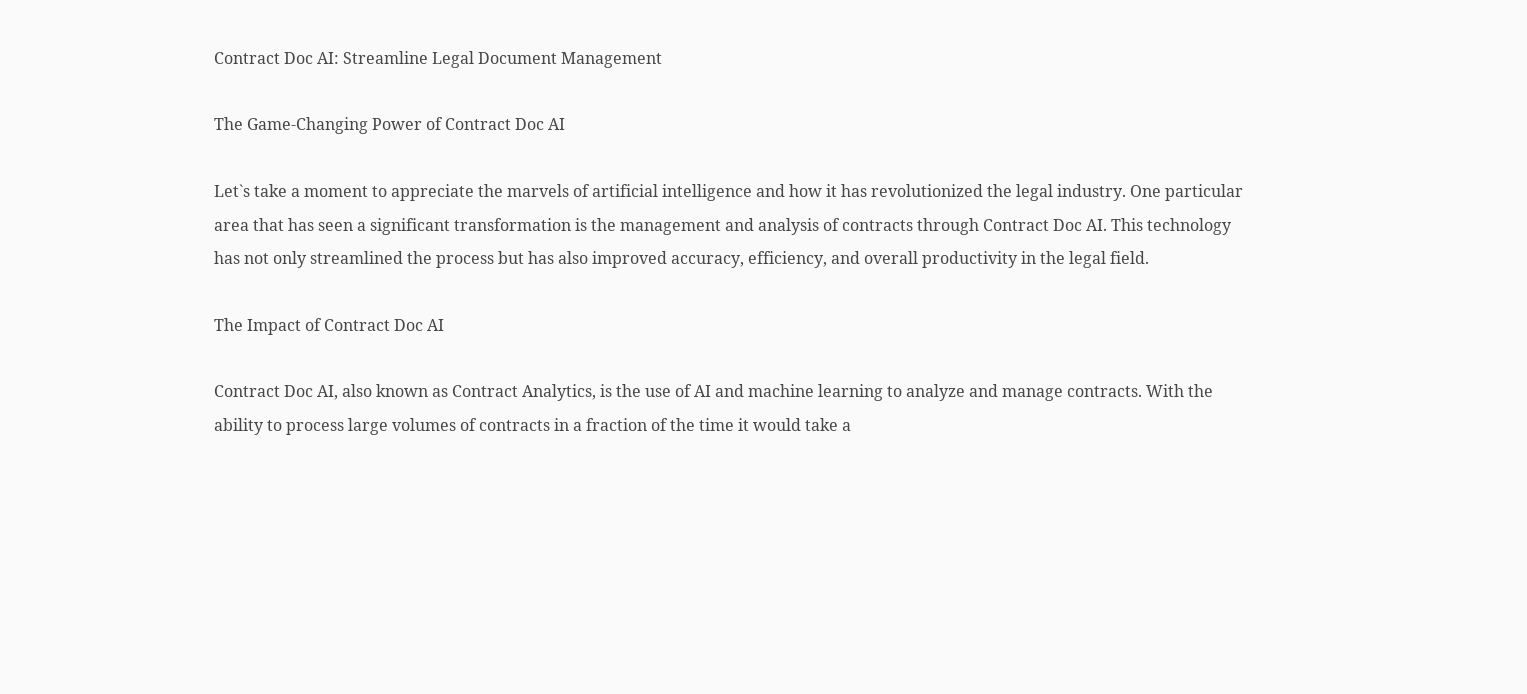Contract Doc AI: Streamline Legal Document Management

The Game-Changing Power of Contract Doc AI

Let`s take a moment to appreciate the marvels of artificial intelligence and how it has revolutionized the legal industry. One particular area that has seen a significant transformation is the management and analysis of contracts through Contract Doc AI. This technology has not only streamlined the process but has also improved accuracy, efficiency, and overall productivity in the legal field.

The Impact of Contract Doc AI

Contract Doc AI, also known as Contract Analytics, is the use of AI and machine learning to analyze and manage contracts. With the ability to process large volumes of contracts in a fraction of the time it would take a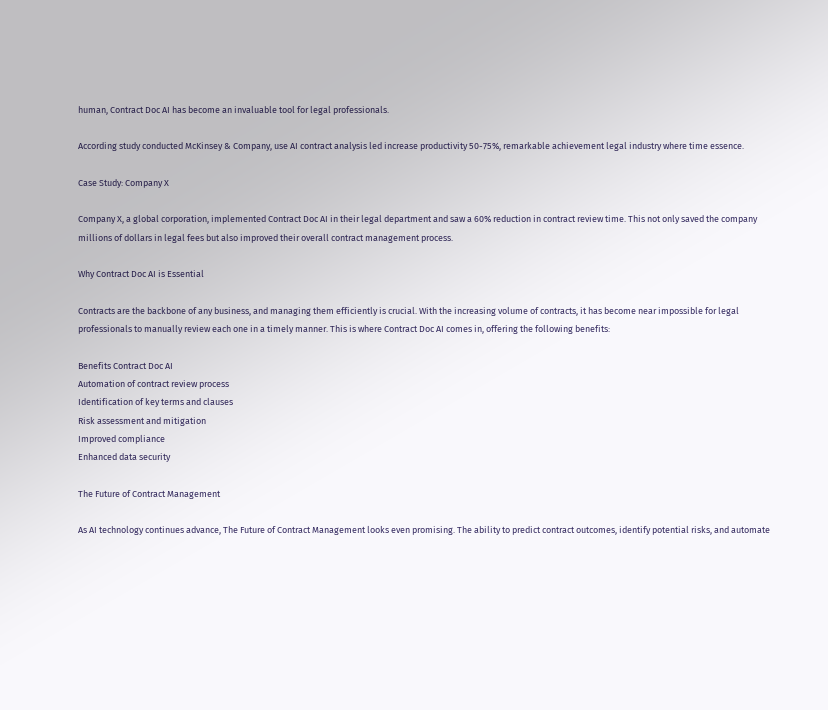human, Contract Doc AI has become an invaluable tool for legal professionals.

According study conducted McKinsey & Company, use AI contract analysis led increase productivity 50-75%, remarkable achievement legal industry where time essence.

Case Study: Company X

Company X, a global corporation, implemented Contract Doc AI in their legal department and saw a 60% reduction in contract review time. This not only saved the company millions of dollars in legal fees but also improved their overall contract management process.

Why Contract Doc AI is Essential

Contracts are the backbone of any business, and managing them efficiently is crucial. With the increasing volume of contracts, it has become near impossible for legal professionals to manually review each one in a timely manner. This is where Contract Doc AI comes in, offering the following benefits:

Benefits Contract Doc AI
Automation of contract review process
Identification of key terms and clauses
Risk assessment and mitigation
Improved compliance
Enhanced data security

The Future of Contract Management

As AI technology continues advance, The Future of Contract Management looks even promising. The ability to predict contract outcomes, identify potential risks, and automate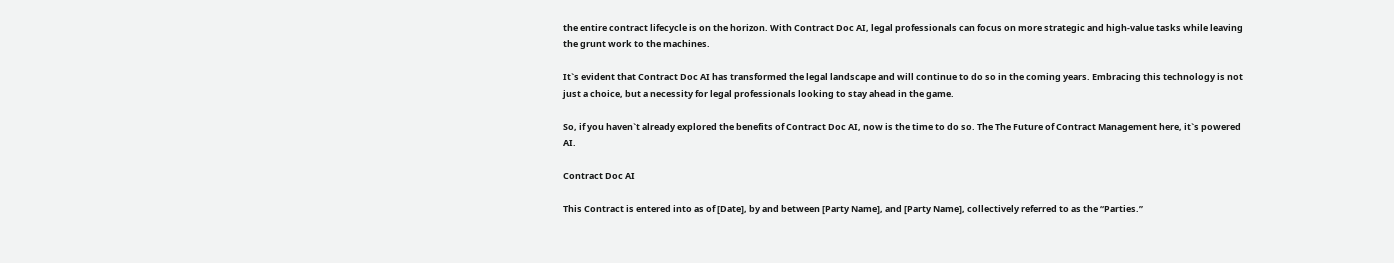the entire contract lifecycle is on the horizon. With Contract Doc AI, legal professionals can focus on more strategic and high-value tasks while leaving the grunt work to the machines.

It`s evident that Contract Doc AI has transformed the legal landscape and will continue to do so in the coming years. Embracing this technology is not just a choice, but a necessity for legal professionals looking to stay ahead in the game.

So, if you haven`t already explored the benefits of Contract Doc AI, now is the time to do so. The The Future of Contract Management here, it`s powered AI.

Contract Doc AI

This Contract is entered into as of [Date], by and between [Party Name], and [Party Name], collectively referred to as the “Parties.”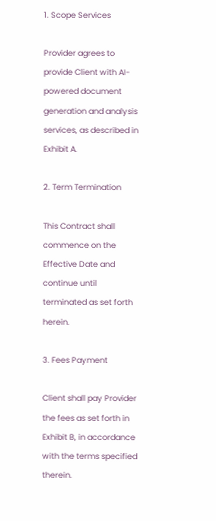1. Scope Services

Provider agrees to provide Client with AI-powered document generation and analysis services, as described in Exhibit A.

2. Term Termination

This Contract shall commence on the Effective Date and continue until terminated as set forth herein.

3. Fees Payment

Client shall pay Provider the fees as set forth in Exhibit B, in accordance with the terms specified therein.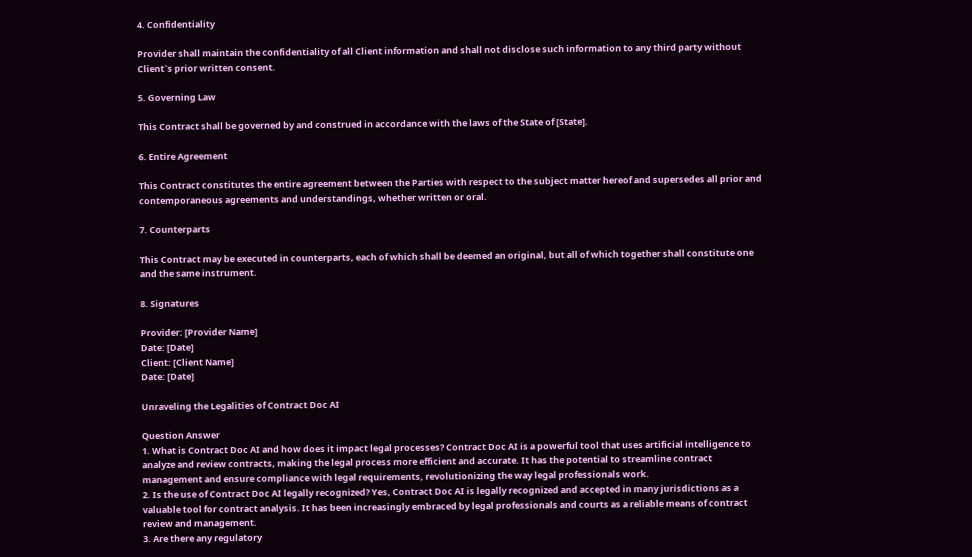4. Confidentiality

Provider shall maintain the confidentiality of all Client information and shall not disclose such information to any third party without Client`s prior written consent.

5. Governing Law

This Contract shall be governed by and construed in accordance with the laws of the State of [State].

6. Entire Agreement

This Contract constitutes the entire agreement between the Parties with respect to the subject matter hereof and supersedes all prior and contemporaneous agreements and understandings, whether written or oral.

7. Counterparts

This Contract may be executed in counterparts, each of which shall be deemed an original, but all of which together shall constitute one and the same instrument.

8. Signatures

Provider: [Provider Name]
Date: [Date]
Client: [Client Name]
Date: [Date]

Unraveling the Legalities of Contract Doc AI

Question Answer
1. What is Contract Doc AI and how does it impact legal processes? Contract Doc AI is a powerful tool that uses artificial intelligence to analyze and review contracts, making the legal process more efficient and accurate. It has the potential to streamline contract management and ensure compliance with legal requirements, revolutionizing the way legal professionals work.
2. Is the use of Contract Doc AI legally recognized? Yes, Contract Doc AI is legally recognized and accepted in many jurisdictions as a valuable tool for contract analysis. It has been increasingly embraced by legal professionals and courts as a reliable means of contract review and management.
3. Are there any regulatory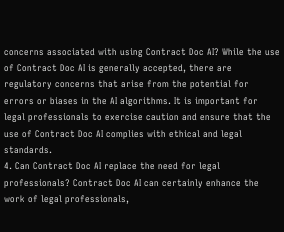concerns associated with using Contract Doc AI? While the use of Contract Doc AI is generally accepted, there are regulatory concerns that arise from the potential for errors or biases in the AI algorithms. It is important for legal professionals to exercise caution and ensure that the use of Contract Doc AI complies with ethical and legal standards.
4. Can Contract Doc AI replace the need for legal professionals? Contract Doc AI can certainly enhance the work of legal professionals,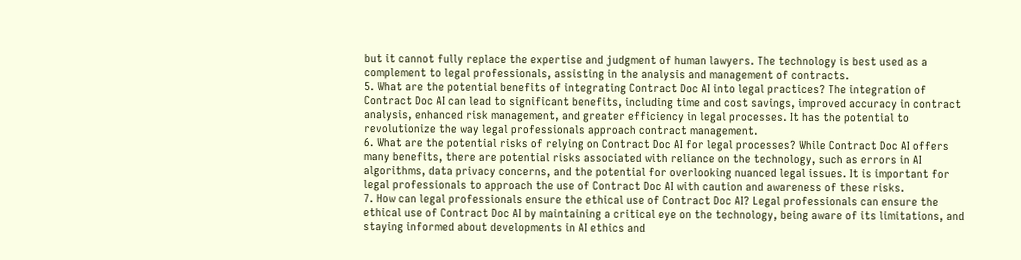but it cannot fully replace the expertise and judgment of human lawyers. The technology is best used as a complement to legal professionals, assisting in the analysis and management of contracts.
5. What are the potential benefits of integrating Contract Doc AI into legal practices? The integration of Contract Doc AI can lead to significant benefits, including time and cost savings, improved accuracy in contract analysis, enhanced risk management, and greater efficiency in legal processes. It has the potential to revolutionize the way legal professionals approach contract management.
6. What are the potential risks of relying on Contract Doc AI for legal processes? While Contract Doc AI offers many benefits, there are potential risks associated with reliance on the technology, such as errors in AI algorithms, data privacy concerns, and the potential for overlooking nuanced legal issues. It is important for legal professionals to approach the use of Contract Doc AI with caution and awareness of these risks.
7. How can legal professionals ensure the ethical use of Contract Doc AI? Legal professionals can ensure the ethical use of Contract Doc AI by maintaining a critical eye on the technology, being aware of its limitations, and staying informed about developments in AI ethics and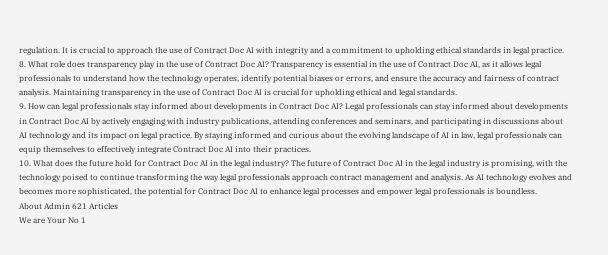regulation. It is crucial to approach the use of Contract Doc AI with integrity and a commitment to upholding ethical standards in legal practice.
8. What role does transparency play in the use of Contract Doc AI? Transparency is essential in the use of Contract Doc AI, as it allows legal professionals to understand how the technology operates, identify potential biases or errors, and ensure the accuracy and fairness of contract analysis. Maintaining transparency in the use of Contract Doc AI is crucial for upholding ethical and legal standards.
9. How can legal professionals stay informed about developments in Contract Doc AI? Legal professionals can stay informed about developments in Contract Doc AI by actively engaging with industry publications, attending conferences and seminars, and participating in discussions about AI technology and its impact on legal practice. By staying informed and curious about the evolving landscape of AI in law, legal professionals can equip themselves to effectively integrate Contract Doc AI into their practices.
10. What does the future hold for Contract Doc AI in the legal industry? The future of Contract Doc AI in the legal industry is promising, with the technology poised to continue transforming the way legal professionals approach contract management and analysis. As AI technology evolves and becomes more sophisticated, the potential for Contract Doc AI to enhance legal processes and empower legal professionals is boundless.
About Admin 621 Articles
We are Your No 1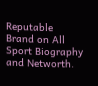Reputable Brand on All Sport Biography and Networth.